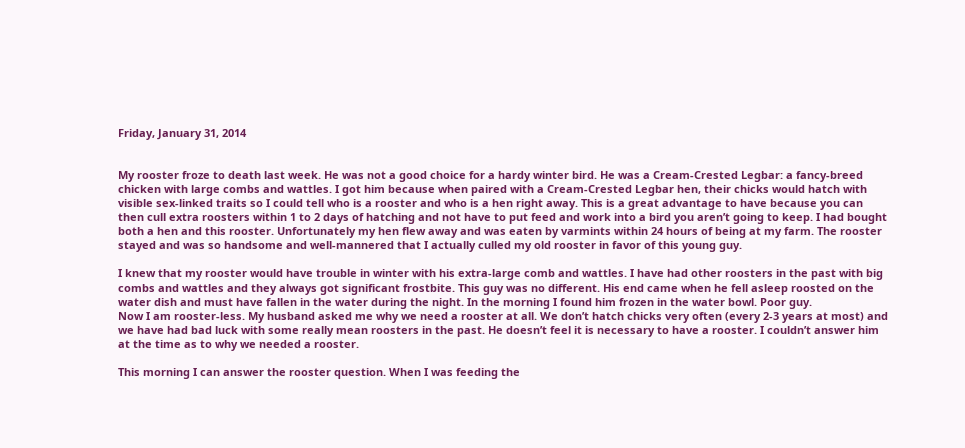Friday, January 31, 2014


My rooster froze to death last week. He was not a good choice for a hardy winter bird. He was a Cream-Crested Legbar: a fancy-breed chicken with large combs and wattles. I got him because when paired with a Cream-Crested Legbar hen, their chicks would hatch with visible sex-linked traits so I could tell who is a rooster and who is a hen right away. This is a great advantage to have because you can then cull extra roosters within 1 to 2 days of hatching and not have to put feed and work into a bird you aren’t going to keep. I had bought both a hen and this rooster. Unfortunately my hen flew away and was eaten by varmints within 24 hours of being at my farm. The rooster stayed and was so handsome and well-mannered that I actually culled my old rooster in favor of this young guy.

I knew that my rooster would have trouble in winter with his extra-large comb and wattles. I have had other roosters in the past with big combs and wattles and they always got significant frostbite. This guy was no different. His end came when he fell asleep roosted on the water dish and must have fallen in the water during the night. In the morning I found him frozen in the water bowl. Poor guy.
Now I am rooster-less. My husband asked me why we need a rooster at all. We don’t hatch chicks very often (every 2-3 years at most) and we have had bad luck with some really mean roosters in the past. He doesn’t feel it is necessary to have a rooster. I couldn’t answer him at the time as to why we needed a rooster.

This morning I can answer the rooster question. When I was feeding the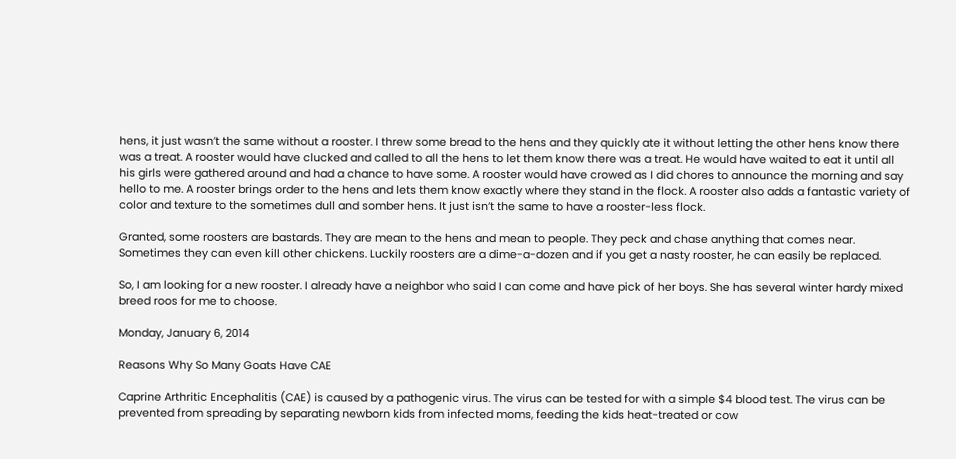hens, it just wasn’t the same without a rooster. I threw some bread to the hens and they quickly ate it without letting the other hens know there was a treat. A rooster would have clucked and called to all the hens to let them know there was a treat. He would have waited to eat it until all his girls were gathered around and had a chance to have some. A rooster would have crowed as I did chores to announce the morning and say hello to me. A rooster brings order to the hens and lets them know exactly where they stand in the flock. A rooster also adds a fantastic variety of color and texture to the sometimes dull and somber hens. It just isn’t the same to have a rooster-less flock.

Granted, some roosters are bastards. They are mean to the hens and mean to people. They peck and chase anything that comes near. Sometimes they can even kill other chickens. Luckily roosters are a dime-a-dozen and if you get a nasty rooster, he can easily be replaced.

So, I am looking for a new rooster. I already have a neighbor who said I can come and have pick of her boys. She has several winter hardy mixed breed roos for me to choose.

Monday, January 6, 2014

Reasons Why So Many Goats Have CAE

Caprine Arthritic Encephalitis (CAE) is caused by a pathogenic virus. The virus can be tested for with a simple $4 blood test. The virus can be prevented from spreading by separating newborn kids from infected moms, feeding the kids heat-treated or cow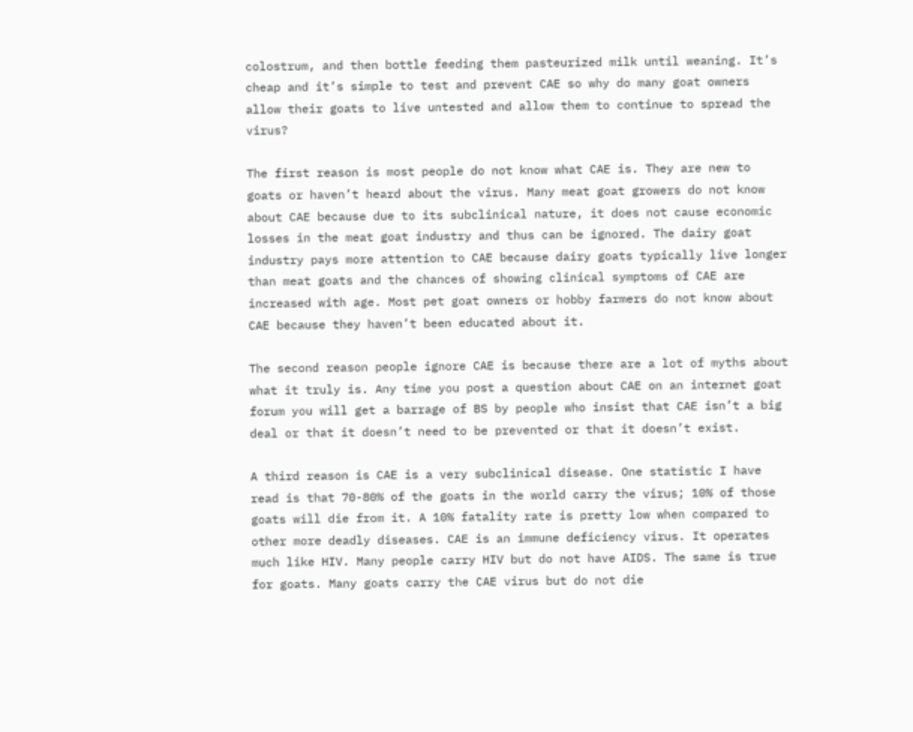colostrum, and then bottle feeding them pasteurized milk until weaning. It’s cheap and it’s simple to test and prevent CAE so why do many goat owners allow their goats to live untested and allow them to continue to spread the virus?

The first reason is most people do not know what CAE is. They are new to goats or haven’t heard about the virus. Many meat goat growers do not know about CAE because due to its subclinical nature, it does not cause economic losses in the meat goat industry and thus can be ignored. The dairy goat industry pays more attention to CAE because dairy goats typically live longer than meat goats and the chances of showing clinical symptoms of CAE are increased with age. Most pet goat owners or hobby farmers do not know about CAE because they haven’t been educated about it.

The second reason people ignore CAE is because there are a lot of myths about what it truly is. Any time you post a question about CAE on an internet goat forum you will get a barrage of BS by people who insist that CAE isn’t a big deal or that it doesn’t need to be prevented or that it doesn’t exist.

A third reason is CAE is a very subclinical disease. One statistic I have read is that 70-80% of the goats in the world carry the virus; 10% of those goats will die from it. A 10% fatality rate is pretty low when compared to other more deadly diseases. CAE is an immune deficiency virus. It operates much like HIV. Many people carry HIV but do not have AIDS. The same is true for goats. Many goats carry the CAE virus but do not die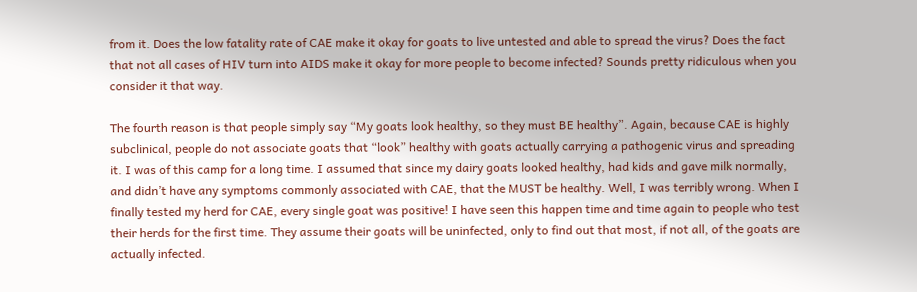from it. Does the low fatality rate of CAE make it okay for goats to live untested and able to spread the virus? Does the fact that not all cases of HIV turn into AIDS make it okay for more people to become infected? Sounds pretty ridiculous when you consider it that way.

The fourth reason is that people simply say “My goats look healthy, so they must BE healthy”. Again, because CAE is highly subclinical, people do not associate goats that “look” healthy with goats actually carrying a pathogenic virus and spreading it. I was of this camp for a long time. I assumed that since my dairy goats looked healthy, had kids and gave milk normally, and didn’t have any symptoms commonly associated with CAE, that the MUST be healthy. Well, I was terribly wrong. When I finally tested my herd for CAE, every single goat was positive! I have seen this happen time and time again to people who test their herds for the first time. They assume their goats will be uninfected, only to find out that most, if not all, of the goats are actually infected.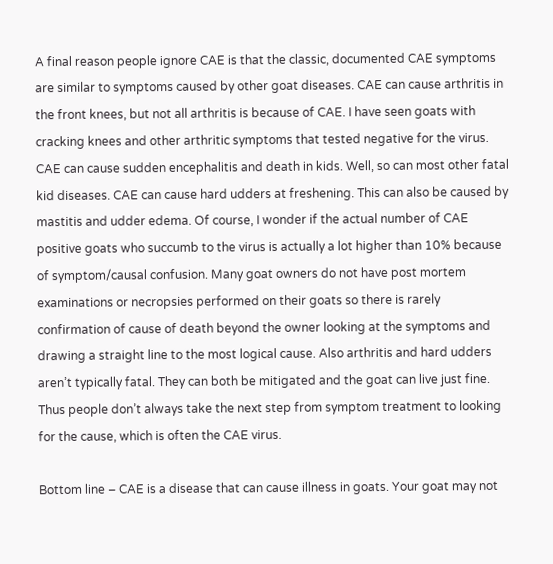A final reason people ignore CAE is that the classic, documented CAE symptoms are similar to symptoms caused by other goat diseases. CAE can cause arthritis in the front knees, but not all arthritis is because of CAE. I have seen goats with cracking knees and other arthritic symptoms that tested negative for the virus. CAE can cause sudden encephalitis and death in kids. Well, so can most other fatal kid diseases. CAE can cause hard udders at freshening. This can also be caused by mastitis and udder edema. Of course, I wonder if the actual number of CAE positive goats who succumb to the virus is actually a lot higher than 10% because of symptom/causal confusion. Many goat owners do not have post mortem examinations or necropsies performed on their goats so there is rarely confirmation of cause of death beyond the owner looking at the symptoms and drawing a straight line to the most logical cause. Also arthritis and hard udders aren’t typically fatal. They can both be mitigated and the goat can live just fine. Thus people don’t always take the next step from symptom treatment to looking for the cause, which is often the CAE virus.

Bottom line – CAE is a disease that can cause illness in goats. Your goat may not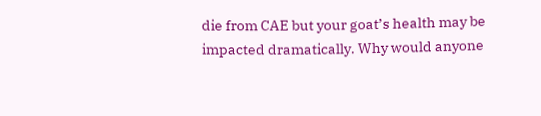die from CAE but your goat’s health may be impacted dramatically. Why would anyone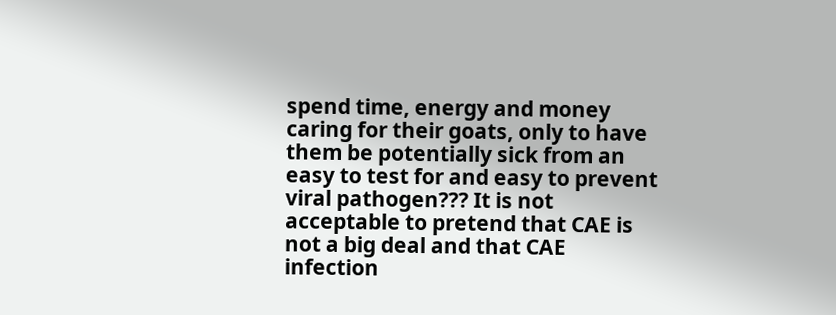spend time, energy and money caring for their goats, only to have them be potentially sick from an easy to test for and easy to prevent viral pathogen??? It is not acceptable to pretend that CAE is not a big deal and that CAE infection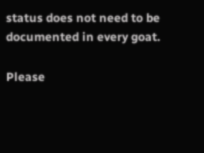status does not need to be documented in every goat.

Please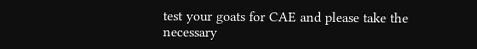test your goats for CAE and please take the necessary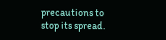precautions to stop its spread.